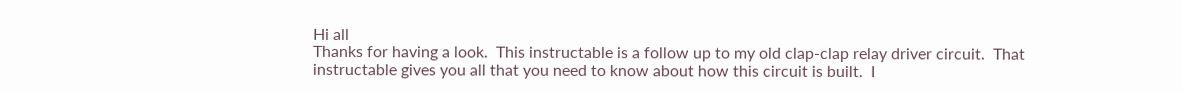Hi all
Thanks for having a look.  This instructable is a follow up to my old clap-clap relay driver circuit.  That instructable gives you all that you need to know about how this circuit is built.  I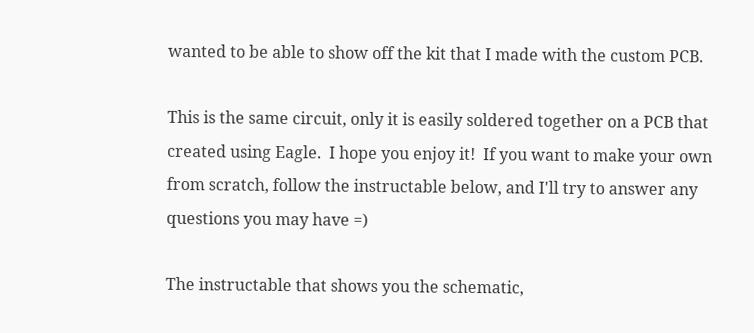wanted to be able to show off the kit that I made with the custom PCB.

This is the same circuit, only it is easily soldered together on a PCB that created using Eagle.  I hope you enjoy it!  If you want to make your own from scratch, follow the instructable below, and I'll try to answer any questions you may have =)

The instructable that shows you the schematic,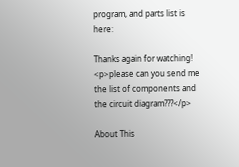program, and parts list is here:

Thanks again for watching!
<p>please can you send me the list of components and the circuit diagram???</p>

About This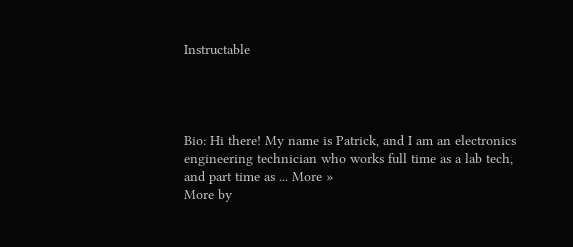Instructable




Bio: Hi there! My name is Patrick, and I am an electronics engineering technician who works full time as a lab tech, and part time as ... More »
More by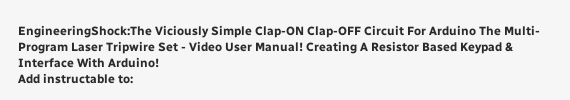EngineeringShock:The Viciously Simple Clap-ON Clap-OFF Circuit For Arduino The Multi-Program Laser Tripwire Set - Video User Manual! Creating A Resistor Based Keypad & Interface With Arduino!
Add instructable to: